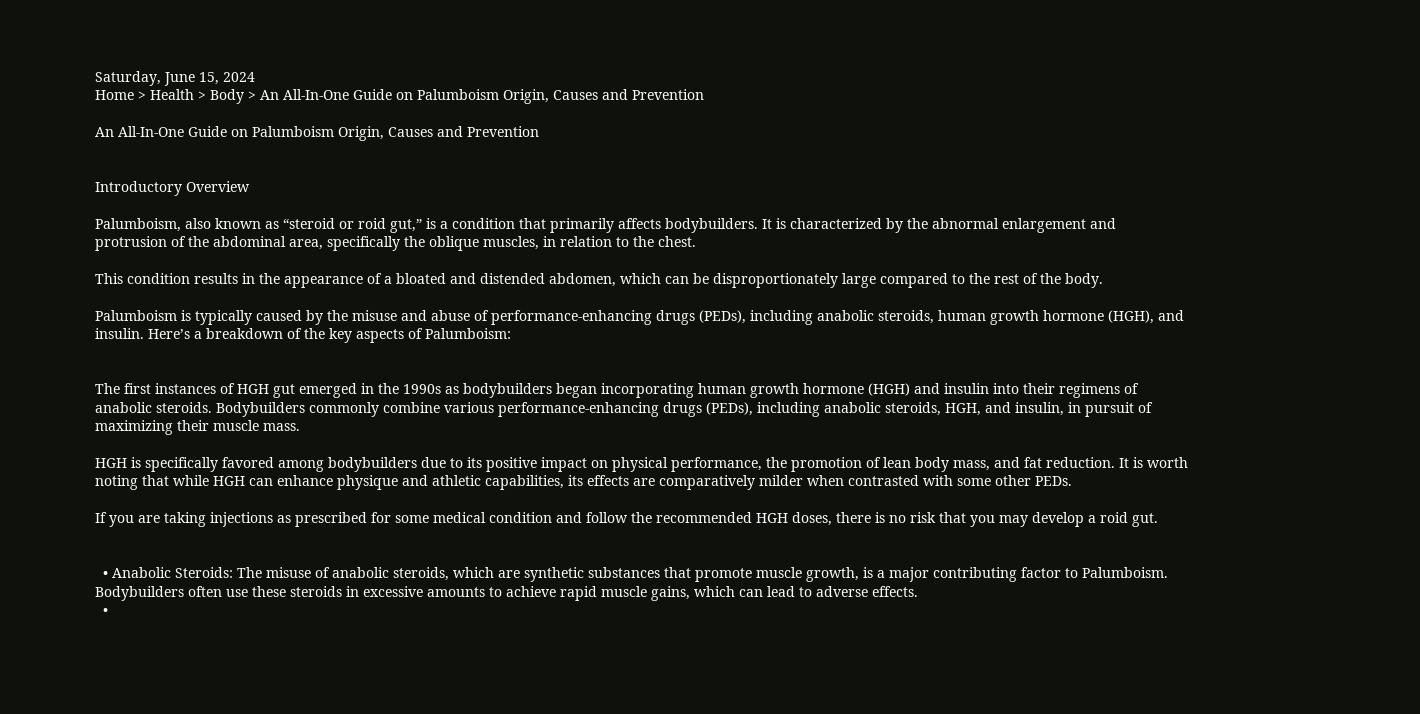Saturday, June 15, 2024
Home > Health > Body > An All-In-One Guide on Palumboism Origin, Causes and Prevention

An All-In-One Guide on Palumboism Origin, Causes and Prevention


Introductory Overview

Palumboism, also known as “steroid or roid gut,” is a condition that primarily affects bodybuilders. It is characterized by the abnormal enlargement and protrusion of the abdominal area, specifically the oblique muscles, in relation to the chest.

This condition results in the appearance of a bloated and distended abdomen, which can be disproportionately large compared to the rest of the body.

Palumboism is typically caused by the misuse and abuse of performance-enhancing drugs (PEDs), including anabolic steroids, human growth hormone (HGH), and insulin. Here’s a breakdown of the key aspects of Palumboism:


The first instances of HGH gut emerged in the 1990s as bodybuilders began incorporating human growth hormone (HGH) and insulin into their regimens of anabolic steroids. Bodybuilders commonly combine various performance-enhancing drugs (PEDs), including anabolic steroids, HGH, and insulin, in pursuit of maximizing their muscle mass.

HGH is specifically favored among bodybuilders due to its positive impact on physical performance, the promotion of lean body mass, and fat reduction. It is worth noting that while HGH can enhance physique and athletic capabilities, its effects are comparatively milder when contrasted with some other PEDs.

If you are taking injections as prescribed for some medical condition and follow the recommended HGH doses, there is no risk that you may develop a roid gut.


  • Anabolic Steroids: The misuse of anabolic steroids, which are synthetic substances that promote muscle growth, is a major contributing factor to Palumboism. Bodybuilders often use these steroids in excessive amounts to achieve rapid muscle gains, which can lead to adverse effects.
  •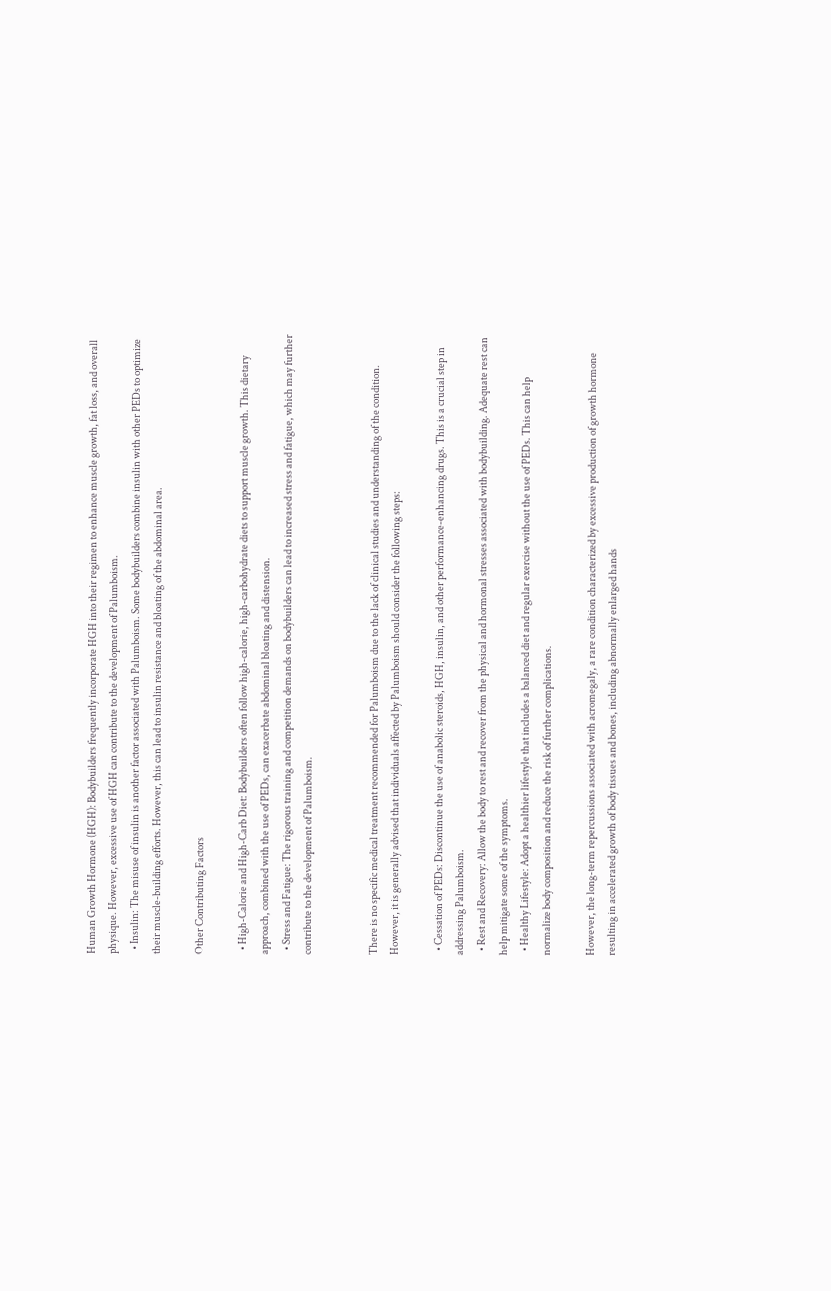Human Growth Hormone (HGH): Bodybuilders frequently incorporate HGH into their regimen to enhance muscle growth, fat loss, and overall physique. However, excessive use of HGH can contribute to the development of Palumboism.
  • Insulin: The misuse of insulin is another factor associated with Palumboism. Some bodybuilders combine insulin with other PEDs to optimize their muscle-building efforts. However, this can lead to insulin resistance and bloating of the abdominal area.

Other Contributing Factors

  • High-Calorie and High-Carb Diet: Bodybuilders often follow high-calorie, high-carbohydrate diets to support muscle growth. This dietary approach, combined with the use of PEDs, can exacerbate abdominal bloating and distension.
  • Stress and Fatigue: The rigorous training and competition demands on bodybuilders can lead to increased stress and fatigue, which may further contribute to the development of Palumboism.


There is no specific medical treatment recommended for Palumboism due to the lack of clinical studies and understanding of the condition. However, it is generally advised that individuals affected by Palumboism should consider the following steps:

  • Cessation of PEDs: Discontinue the use of anabolic steroids, HGH, insulin, and other performance-enhancing drugs. This is a crucial step in addressing Palumboism.
  • Rest and Recovery: Allow the body to rest and recover from the physical and hormonal stresses associated with bodybuilding. Adequate rest can help mitigate some of the symptoms.
  • Healthy Lifestyle: Adopt a healthier lifestyle that includes a balanced diet and regular exercise without the use of PEDs. This can help normalize body composition and reduce the risk of further complications.

However, the long-term repercussions associated with acromegaly, a rare condition characterized by excessive production of growth hormone resulting in accelerated growth of body tissues and bones, including abnormally enlarged hands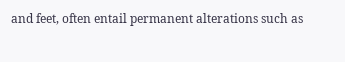and feet, often entail permanent alterations such as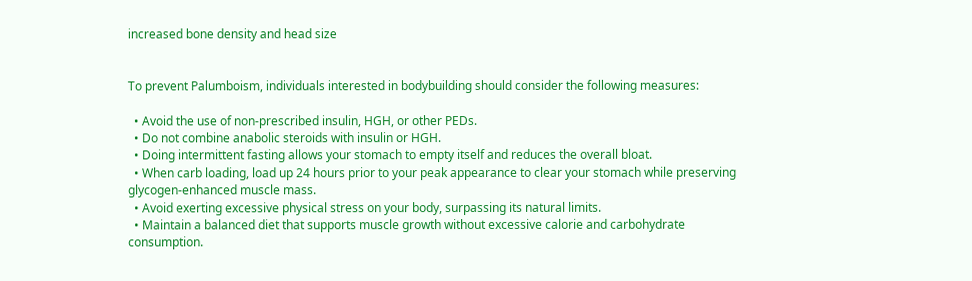increased bone density and head size


To prevent Palumboism, individuals interested in bodybuilding should consider the following measures:

  • Avoid the use of non-prescribed insulin, HGH, or other PEDs.
  • Do not combine anabolic steroids with insulin or HGH.
  • Doing intermittent fasting allows your stomach to empty itself and reduces the overall bloat.
  • When carb loading, load up 24 hours prior to your peak appearance to clear your stomach while preserving glycogen-enhanced muscle mass.
  • Avoid exerting excessive physical stress on your body, surpassing its natural limits.
  • Maintain a balanced diet that supports muscle growth without excessive calorie and carbohydrate consumption.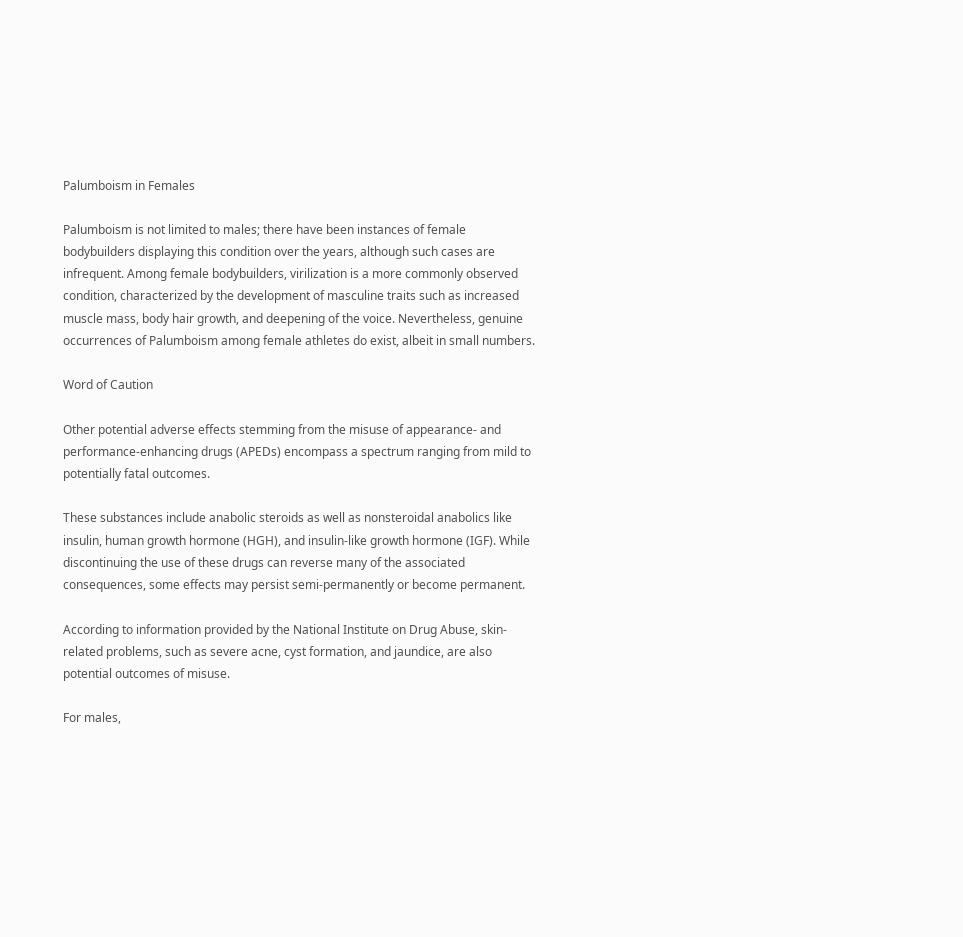Palumboism in Females

Palumboism is not limited to males; there have been instances of female bodybuilders displaying this condition over the years, although such cases are infrequent. Among female bodybuilders, virilization is a more commonly observed condition, characterized by the development of masculine traits such as increased muscle mass, body hair growth, and deepening of the voice. Nevertheless, genuine occurrences of Palumboism among female athletes do exist, albeit in small numbers.

Word of Caution

Other potential adverse effects stemming from the misuse of appearance- and performance-enhancing drugs (APEDs) encompass a spectrum ranging from mild to potentially fatal outcomes.

These substances include anabolic steroids as well as nonsteroidal anabolics like insulin, human growth hormone (HGH), and insulin-like growth hormone (IGF). While discontinuing the use of these drugs can reverse many of the associated consequences, some effects may persist semi-permanently or become permanent.

According to information provided by the National Institute on Drug Abuse, skin-related problems, such as severe acne, cyst formation, and jaundice, are also potential outcomes of misuse.

For males,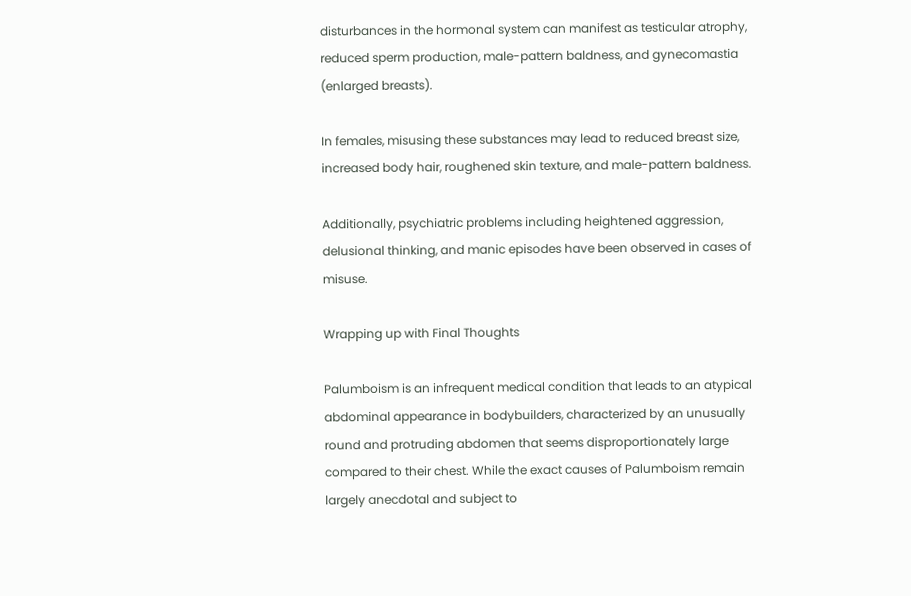disturbances in the hormonal system can manifest as testicular atrophy, reduced sperm production, male-pattern baldness, and gynecomastia (enlarged breasts).

In females, misusing these substances may lead to reduced breast size, increased body hair, roughened skin texture, and male-pattern baldness.

Additionally, psychiatric problems including heightened aggression, delusional thinking, and manic episodes have been observed in cases of misuse.

Wrapping up with Final Thoughts

Palumboism is an infrequent medical condition that leads to an atypical abdominal appearance in bodybuilders, characterized by an unusually round and protruding abdomen that seems disproportionately large compared to their chest. While the exact causes of Palumboism remain largely anecdotal and subject to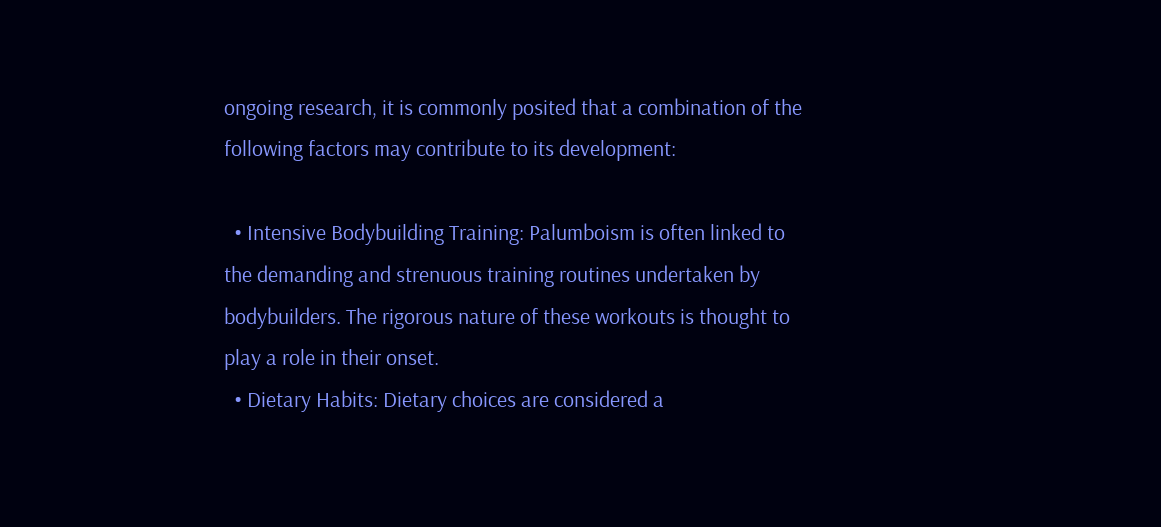ongoing research, it is commonly posited that a combination of the following factors may contribute to its development:

  • Intensive Bodybuilding Training: Palumboism is often linked to the demanding and strenuous training routines undertaken by bodybuilders. The rigorous nature of these workouts is thought to play a role in their onset.
  • Dietary Habits: Dietary choices are considered a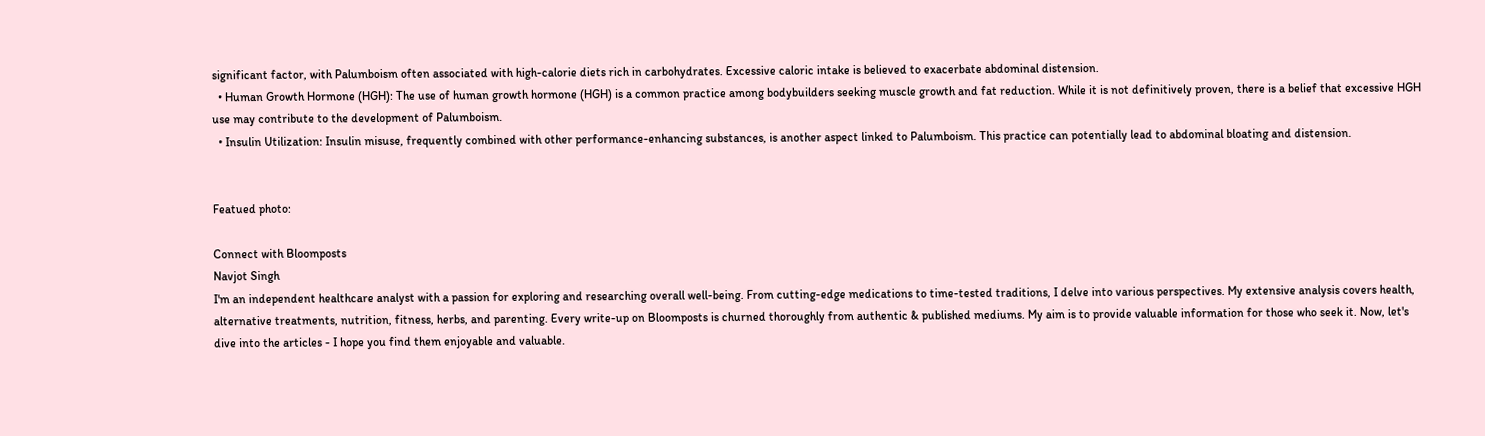significant factor, with Palumboism often associated with high-calorie diets rich in carbohydrates. Excessive caloric intake is believed to exacerbate abdominal distension.
  • Human Growth Hormone (HGH): The use of human growth hormone (HGH) is a common practice among bodybuilders seeking muscle growth and fat reduction. While it is not definitively proven, there is a belief that excessive HGH use may contribute to the development of Palumboism.
  • Insulin Utilization: Insulin misuse, frequently combined with other performance-enhancing substances, is another aspect linked to Palumboism. This practice can potentially lead to abdominal bloating and distension.


Featued photo:

Connect with Bloomposts
Navjot Singh
I'm an independent healthcare analyst with a passion for exploring and researching overall well-being. From cutting-edge medications to time-tested traditions, I delve into various perspectives. My extensive analysis covers health, alternative treatments, nutrition, fitness, herbs, and parenting. Every write-up on Bloomposts is churned thoroughly from authentic & published mediums. My aim is to provide valuable information for those who seek it. Now, let's dive into the articles - I hope you find them enjoyable and valuable.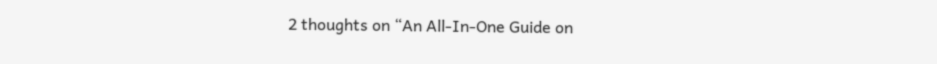2 thoughts on “An All-In-One Guide on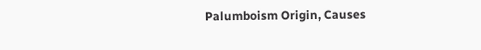Palumboism Origin, Causes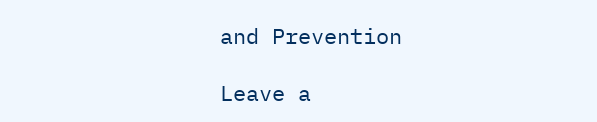and Prevention

Leave a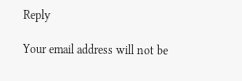Reply

Your email address will not be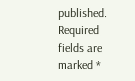published. Required fields are marked *